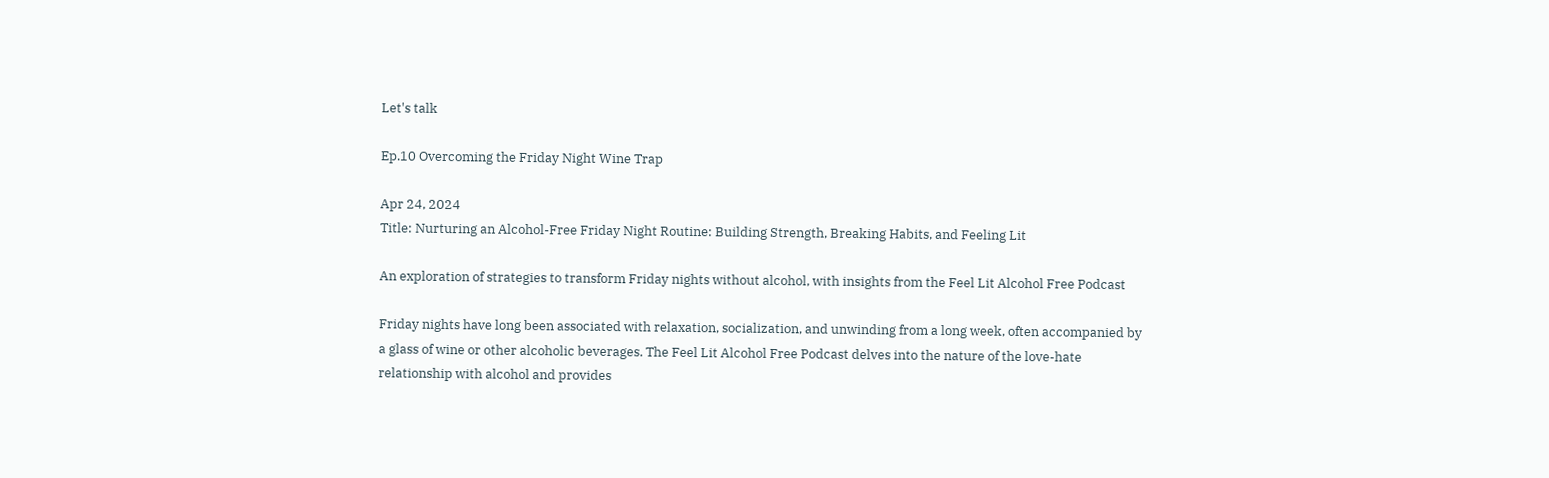Let's talk

Ep.10 Overcoming the Friday Night Wine Trap

Apr 24, 2024
Title: Nurturing an Alcohol-Free Friday Night Routine: Building Strength, Breaking Habits, and Feeling Lit

An exploration of strategies to transform Friday nights without alcohol, with insights from the Feel Lit Alcohol Free Podcast

Friday nights have long been associated with relaxation, socialization, and unwinding from a long week, often accompanied by a glass of wine or other alcoholic beverages. The Feel Lit Alcohol Free Podcast delves into the nature of the love-hate relationship with alcohol and provides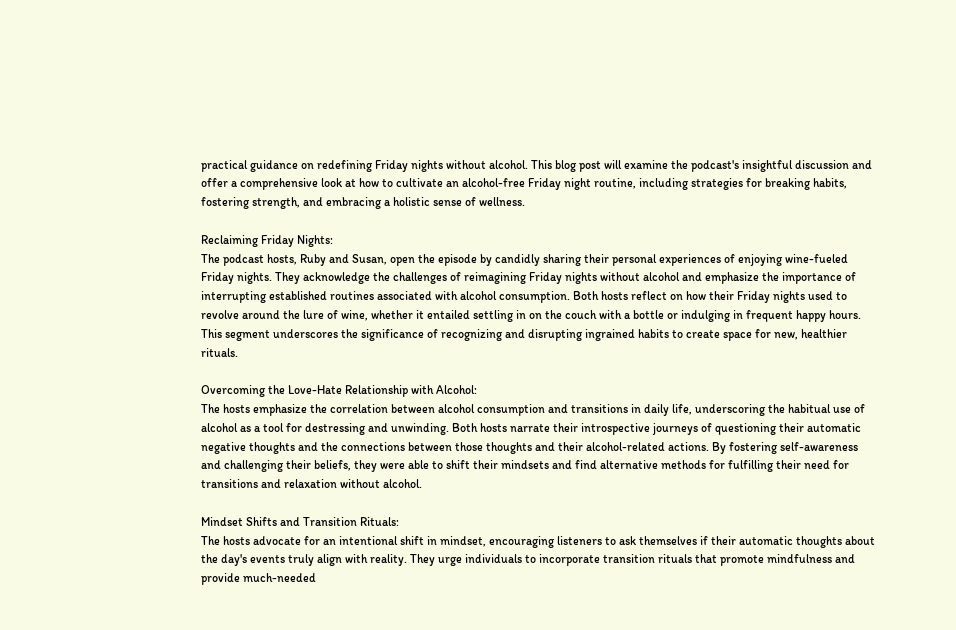practical guidance on redefining Friday nights without alcohol. This blog post will examine the podcast's insightful discussion and offer a comprehensive look at how to cultivate an alcohol-free Friday night routine, including strategies for breaking habits, fostering strength, and embracing a holistic sense of wellness.

Reclaiming Friday Nights:
The podcast hosts, Ruby and Susan, open the episode by candidly sharing their personal experiences of enjoying wine-fueled Friday nights. They acknowledge the challenges of reimagining Friday nights without alcohol and emphasize the importance of interrupting established routines associated with alcohol consumption. Both hosts reflect on how their Friday nights used to revolve around the lure of wine, whether it entailed settling in on the couch with a bottle or indulging in frequent happy hours. This segment underscores the significance of recognizing and disrupting ingrained habits to create space for new, healthier rituals.

Overcoming the Love-Hate Relationship with Alcohol:
The hosts emphasize the correlation between alcohol consumption and transitions in daily life, underscoring the habitual use of alcohol as a tool for destressing and unwinding. Both hosts narrate their introspective journeys of questioning their automatic negative thoughts and the connections between those thoughts and their alcohol-related actions. By fostering self-awareness and challenging their beliefs, they were able to shift their mindsets and find alternative methods for fulfilling their need for transitions and relaxation without alcohol.

Mindset Shifts and Transition Rituals:
The hosts advocate for an intentional shift in mindset, encouraging listeners to ask themselves if their automatic thoughts about the day's events truly align with reality. They urge individuals to incorporate transition rituals that promote mindfulness and provide much-needed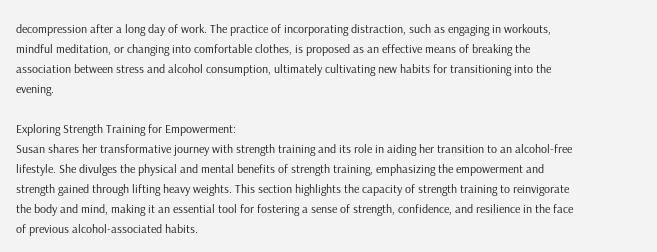decompression after a long day of work. The practice of incorporating distraction, such as engaging in workouts, mindful meditation, or changing into comfortable clothes, is proposed as an effective means of breaking the association between stress and alcohol consumption, ultimately cultivating new habits for transitioning into the evening.

Exploring Strength Training for Empowerment:
Susan shares her transformative journey with strength training and its role in aiding her transition to an alcohol-free lifestyle. She divulges the physical and mental benefits of strength training, emphasizing the empowerment and strength gained through lifting heavy weights. This section highlights the capacity of strength training to reinvigorate the body and mind, making it an essential tool for fostering a sense of strength, confidence, and resilience in the face of previous alcohol-associated habits.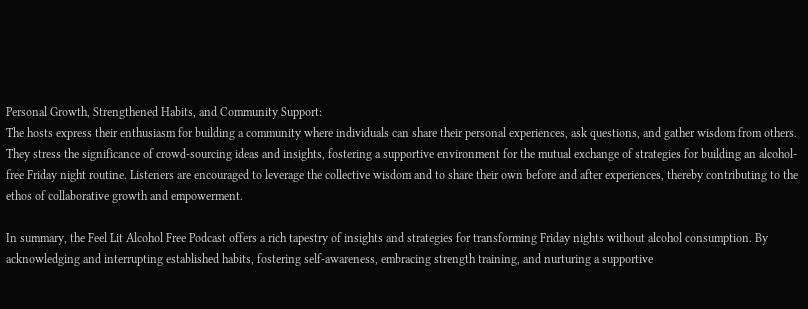Personal Growth, Strengthened Habits, and Community Support:
The hosts express their enthusiasm for building a community where individuals can share their personal experiences, ask questions, and gather wisdom from others. They stress the significance of crowd-sourcing ideas and insights, fostering a supportive environment for the mutual exchange of strategies for building an alcohol-free Friday night routine. Listeners are encouraged to leverage the collective wisdom and to share their own before and after experiences, thereby contributing to the ethos of collaborative growth and empowerment.

In summary, the Feel Lit Alcohol Free Podcast offers a rich tapestry of insights and strategies for transforming Friday nights without alcohol consumption. By acknowledging and interrupting established habits, fostering self-awareness, embracing strength training, and nurturing a supportive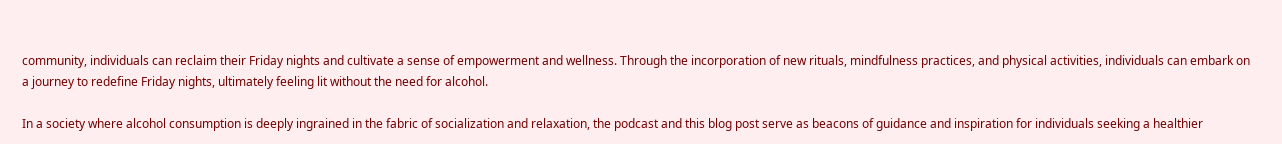community, individuals can reclaim their Friday nights and cultivate a sense of empowerment and wellness. Through the incorporation of new rituals, mindfulness practices, and physical activities, individuals can embark on a journey to redefine Friday nights, ultimately feeling lit without the need for alcohol.

In a society where alcohol consumption is deeply ingrained in the fabric of socialization and relaxation, the podcast and this blog post serve as beacons of guidance and inspiration for individuals seeking a healthier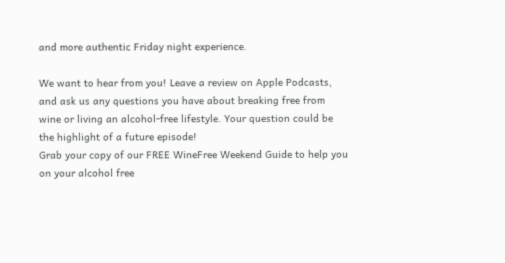and more authentic Friday night experience.

We want to hear from you! Leave a review on Apple Podcasts, and ask us any questions you have about breaking free from wine or living an alcohol-free lifestyle. Your question could be the highlight of a future episode!
Grab your copy of our FREE WineFree Weekend Guide to help you on your alcohol free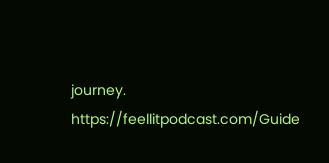journey. https://feellitpodcast.com/Guide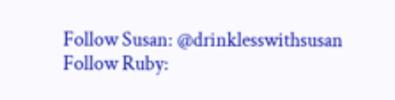Follow Susan: @drinklesswithsusan
Follow Ruby: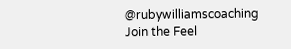@rubywilliamscoaching
Join the Feel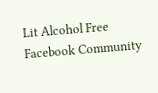Lit Alcohol Free Facebook Community